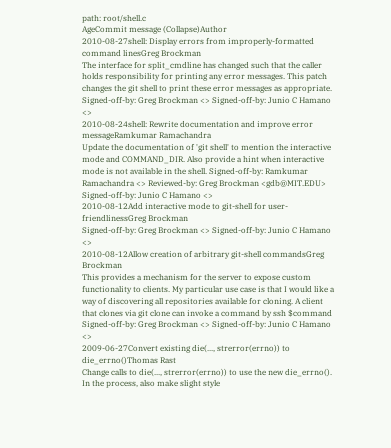path: root/shell.c
AgeCommit message (Collapse)Author
2010-08-27shell: Display errors from improperly-formatted command linesGreg Brockman
The interface for split_cmdline has changed such that the caller holds responsibility for printing any error messages. This patch changes the git shell to print these error messages as appropriate. Signed-off-by: Greg Brockman <> Signed-off-by: Junio C Hamano <>
2010-08-24shell: Rewrite documentation and improve error messageRamkumar Ramachandra
Update the documentation of 'git shell' to mention the interactive mode and COMMAND_DIR. Also provide a hint when interactive mode is not available in the shell. Signed-off-by: Ramkumar Ramachandra <> Reviewed-by: Greg Brockman <gdb@MIT.EDU> Signed-off-by: Junio C Hamano <>
2010-08-12Add interactive mode to git-shell for user-friendlinessGreg Brockman
Signed-off-by: Greg Brockman <> Signed-off-by: Junio C Hamano <>
2010-08-12Allow creation of arbitrary git-shell commandsGreg Brockman
This provides a mechanism for the server to expose custom functionality to clients. My particular use case is that I would like a way of discovering all repositories available for cloning. A client that clones via git clone can invoke a command by ssh $command Signed-off-by: Greg Brockman <> Signed-off-by: Junio C Hamano <>
2009-06-27Convert existing die(..., strerror(errno)) to die_errno()Thomas Rast
Change calls to die(..., strerror(errno)) to use the new die_errno(). In the process, also make slight style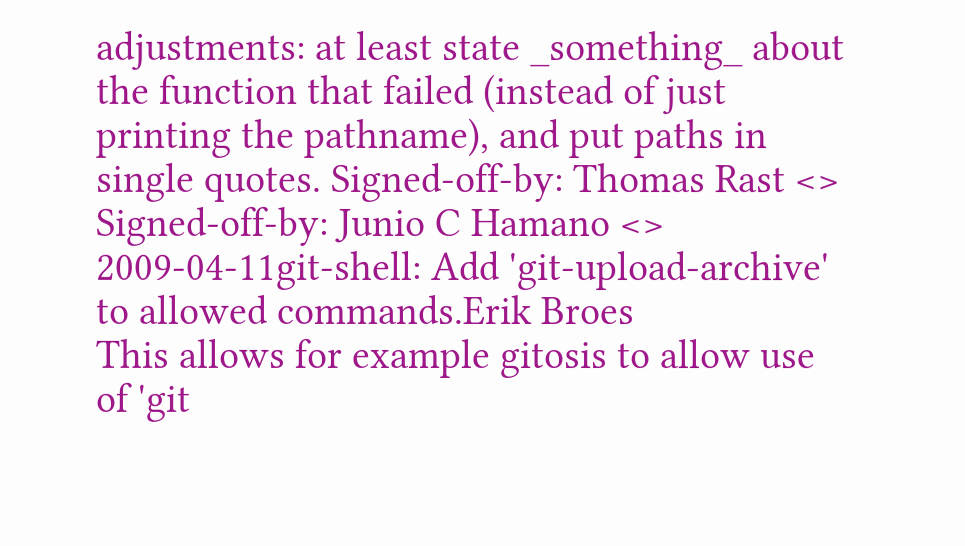adjustments: at least state _something_ about the function that failed (instead of just printing the pathname), and put paths in single quotes. Signed-off-by: Thomas Rast <> Signed-off-by: Junio C Hamano <>
2009-04-11git-shell: Add 'git-upload-archive' to allowed commands.Erik Broes
This allows for example gitosis to allow use of 'git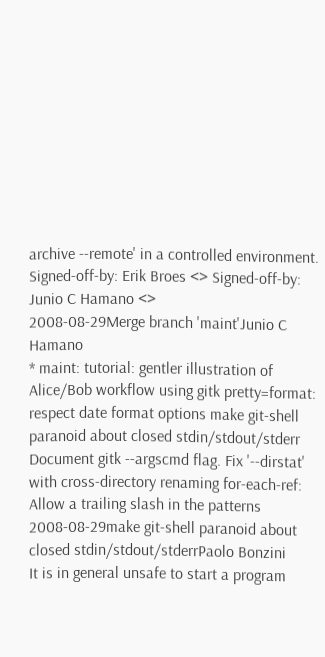archive --remote' in a controlled environment. Signed-off-by: Erik Broes <> Signed-off-by: Junio C Hamano <>
2008-08-29Merge branch 'maint'Junio C Hamano
* maint: tutorial: gentler illustration of Alice/Bob workflow using gitk pretty=format: respect date format options make git-shell paranoid about closed stdin/stdout/stderr Document gitk --argscmd flag. Fix '--dirstat' with cross-directory renaming for-each-ref: Allow a trailing slash in the patterns
2008-08-29make git-shell paranoid about closed stdin/stdout/stderrPaolo Bonzini
It is in general unsafe to start a program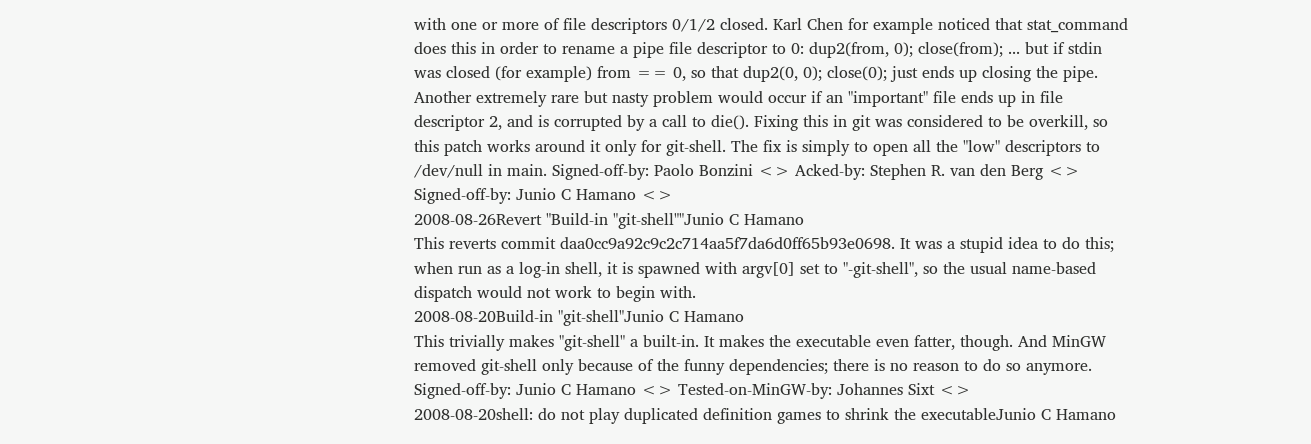with one or more of file descriptors 0/1/2 closed. Karl Chen for example noticed that stat_command does this in order to rename a pipe file descriptor to 0: dup2(from, 0); close(from); ... but if stdin was closed (for example) from == 0, so that dup2(0, 0); close(0); just ends up closing the pipe. Another extremely rare but nasty problem would occur if an "important" file ends up in file descriptor 2, and is corrupted by a call to die(). Fixing this in git was considered to be overkill, so this patch works around it only for git-shell. The fix is simply to open all the "low" descriptors to /dev/null in main. Signed-off-by: Paolo Bonzini <> Acked-by: Stephen R. van den Berg <> Signed-off-by: Junio C Hamano <>
2008-08-26Revert "Build-in "git-shell""Junio C Hamano
This reverts commit daa0cc9a92c9c2c714aa5f7da6d0ff65b93e0698. It was a stupid idea to do this; when run as a log-in shell, it is spawned with argv[0] set to "-git-shell", so the usual name-based dispatch would not work to begin with.
2008-08-20Build-in "git-shell"Junio C Hamano
This trivially makes "git-shell" a built-in. It makes the executable even fatter, though. And MinGW removed git-shell only because of the funny dependencies; there is no reason to do so anymore. Signed-off-by: Junio C Hamano <> Tested-on-MinGW-by: Johannes Sixt <>
2008-08-20shell: do not play duplicated definition games to shrink the executableJunio C Hamano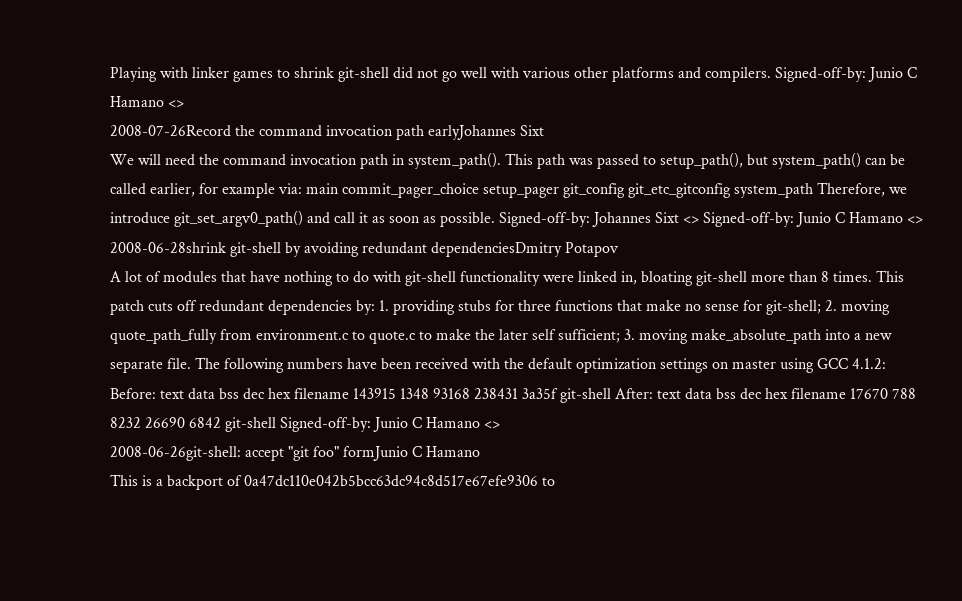Playing with linker games to shrink git-shell did not go well with various other platforms and compilers. Signed-off-by: Junio C Hamano <>
2008-07-26Record the command invocation path earlyJohannes Sixt
We will need the command invocation path in system_path(). This path was passed to setup_path(), but system_path() can be called earlier, for example via: main commit_pager_choice setup_pager git_config git_etc_gitconfig system_path Therefore, we introduce git_set_argv0_path() and call it as soon as possible. Signed-off-by: Johannes Sixt <> Signed-off-by: Junio C Hamano <>
2008-06-28shrink git-shell by avoiding redundant dependenciesDmitry Potapov
A lot of modules that have nothing to do with git-shell functionality were linked in, bloating git-shell more than 8 times. This patch cuts off redundant dependencies by: 1. providing stubs for three functions that make no sense for git-shell; 2. moving quote_path_fully from environment.c to quote.c to make the later self sufficient; 3. moving make_absolute_path into a new separate file. The following numbers have been received with the default optimization settings on master using GCC 4.1.2: Before: text data bss dec hex filename 143915 1348 93168 238431 3a35f git-shell After: text data bss dec hex filename 17670 788 8232 26690 6842 git-shell Signed-off-by: Junio C Hamano <>
2008-06-26git-shell: accept "git foo" formJunio C Hamano
This is a backport of 0a47dc110e042b5bcc63dc94c8d517e67efe9306 to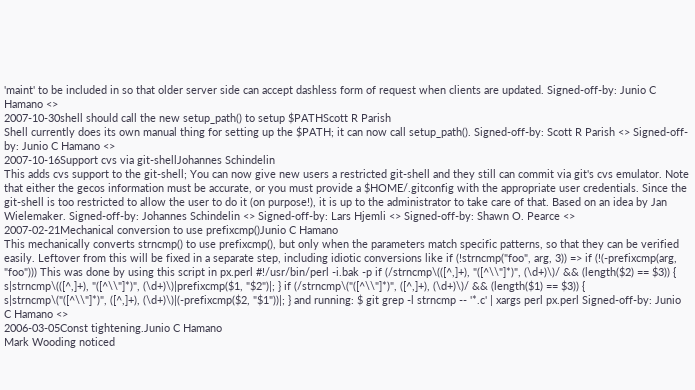'maint' to be included in so that older server side can accept dashless form of request when clients are updated. Signed-off-by: Junio C Hamano <>
2007-10-30shell should call the new setup_path() to setup $PATHScott R Parish
Shell currently does its own manual thing for setting up the $PATH; it can now call setup_path(). Signed-off-by: Scott R Parish <> Signed-off-by: Junio C Hamano <>
2007-10-16Support cvs via git-shellJohannes Schindelin
This adds cvs support to the git-shell; You can now give new users a restricted git-shell and they still can commit via git's cvs emulator. Note that either the gecos information must be accurate, or you must provide a $HOME/.gitconfig with the appropriate user credentials. Since the git-shell is too restricted to allow the user to do it (on purpose!), it is up to the administrator to take care of that. Based on an idea by Jan Wielemaker. Signed-off-by: Johannes Schindelin <> Signed-off-by: Lars Hjemli <> Signed-off-by: Shawn O. Pearce <>
2007-02-21Mechanical conversion to use prefixcmp()Junio C Hamano
This mechanically converts strncmp() to use prefixcmp(), but only when the parameters match specific patterns, so that they can be verified easily. Leftover from this will be fixed in a separate step, including idiotic conversions like if (!strncmp("foo", arg, 3)) => if (!(-prefixcmp(arg, "foo"))) This was done by using this script in px.perl #!/usr/bin/perl -i.bak -p if (/strncmp\(([^,]+), "([^\\"]*)", (\d+)\)/ && (length($2) == $3)) { s|strncmp\(([^,]+), "([^\\"]*)", (\d+)\)|prefixcmp($1, "$2")|; } if (/strncmp\("([^\\"]*)", ([^,]+), (\d+)\)/ && (length($1) == $3)) { s|strncmp\("([^\\"]*)", ([^,]+), (\d+)\)|(-prefixcmp($2, "$1"))|; } and running: $ git grep -l strncmp -- '*.c' | xargs perl px.perl Signed-off-by: Junio C Hamano <>
2006-03-05Const tightening.Junio C Hamano
Mark Wooding noticed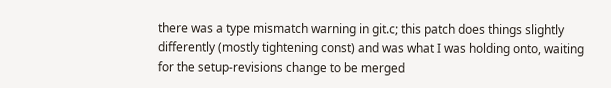there was a type mismatch warning in git.c; this patch does things slightly differently (mostly tightening const) and was what I was holding onto, waiting for the setup-revisions change to be merged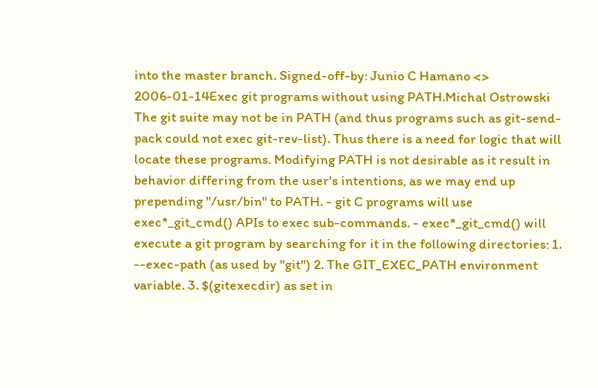into the master branch. Signed-off-by: Junio C Hamano <>
2006-01-14Exec git programs without using PATH.Michal Ostrowski
The git suite may not be in PATH (and thus programs such as git-send-pack could not exec git-rev-list). Thus there is a need for logic that will locate these programs. Modifying PATH is not desirable as it result in behavior differing from the user's intentions, as we may end up prepending "/usr/bin" to PATH. - git C programs will use exec*_git_cmd() APIs to exec sub-commands. - exec*_git_cmd() will execute a git program by searching for it in the following directories: 1. --exec-path (as used by "git") 2. The GIT_EXEC_PATH environment variable. 3. $(gitexecdir) as set in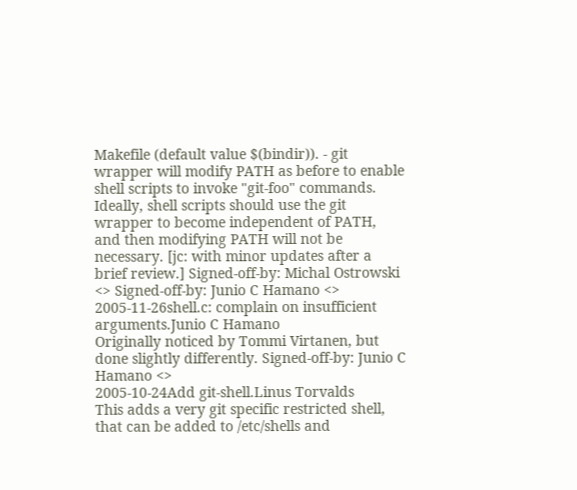Makefile (default value $(bindir)). - git wrapper will modify PATH as before to enable shell scripts to invoke "git-foo" commands. Ideally, shell scripts should use the git wrapper to become independent of PATH, and then modifying PATH will not be necessary. [jc: with minor updates after a brief review.] Signed-off-by: Michal Ostrowski <> Signed-off-by: Junio C Hamano <>
2005-11-26shell.c: complain on insufficient arguments.Junio C Hamano
Originally noticed by Tommi Virtanen, but done slightly differently. Signed-off-by: Junio C Hamano <>
2005-10-24Add git-shell.Linus Torvalds
This adds a very git specific restricted shell, that can be added to /etc/shells and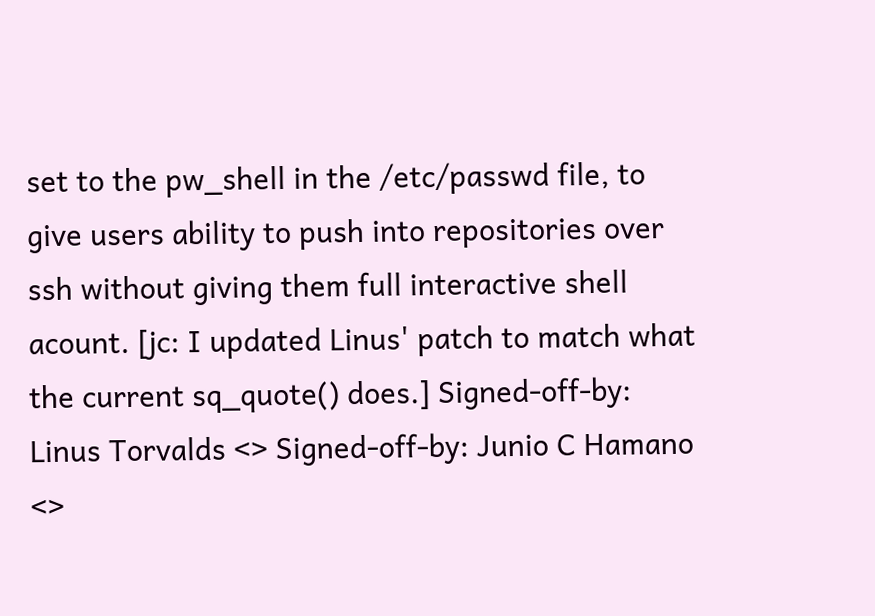set to the pw_shell in the /etc/passwd file, to give users ability to push into repositories over ssh without giving them full interactive shell acount. [jc: I updated Linus' patch to match what the current sq_quote() does.] Signed-off-by: Linus Torvalds <> Signed-off-by: Junio C Hamano <>